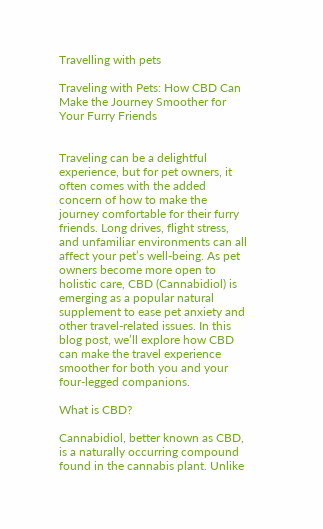Travelling with pets

Traveling with Pets: How CBD Can Make the Journey Smoother for Your Furry Friends


Traveling can be a delightful experience, but for pet owners, it often comes with the added concern of how to make the journey comfortable for their furry friends. Long drives, flight stress, and unfamiliar environments can all affect your pet’s well-being. As pet owners become more open to holistic care, CBD (Cannabidiol) is emerging as a popular natural supplement to ease pet anxiety and other travel-related issues. In this blog post, we’ll explore how CBD can make the travel experience smoother for both you and your four-legged companions.

What is CBD?

Cannabidiol, better known as CBD, is a naturally occurring compound found in the cannabis plant. Unlike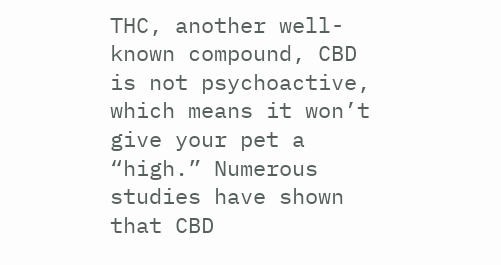THC, another well-known compound, CBD is not psychoactive, which means it won’t give your pet a “high.” Numerous studies have shown that CBD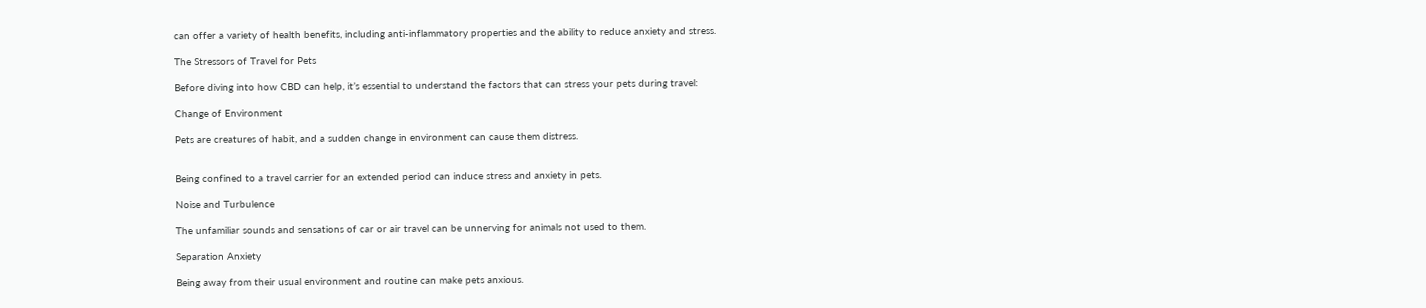can offer a variety of health benefits, including anti-inflammatory properties and the ability to reduce anxiety and stress.

The Stressors of Travel for Pets

Before diving into how CBD can help, it’s essential to understand the factors that can stress your pets during travel:

Change of Environment

Pets are creatures of habit, and a sudden change in environment can cause them distress.


Being confined to a travel carrier for an extended period can induce stress and anxiety in pets.

Noise and Turbulence

The unfamiliar sounds and sensations of car or air travel can be unnerving for animals not used to them.

Separation Anxiety

Being away from their usual environment and routine can make pets anxious.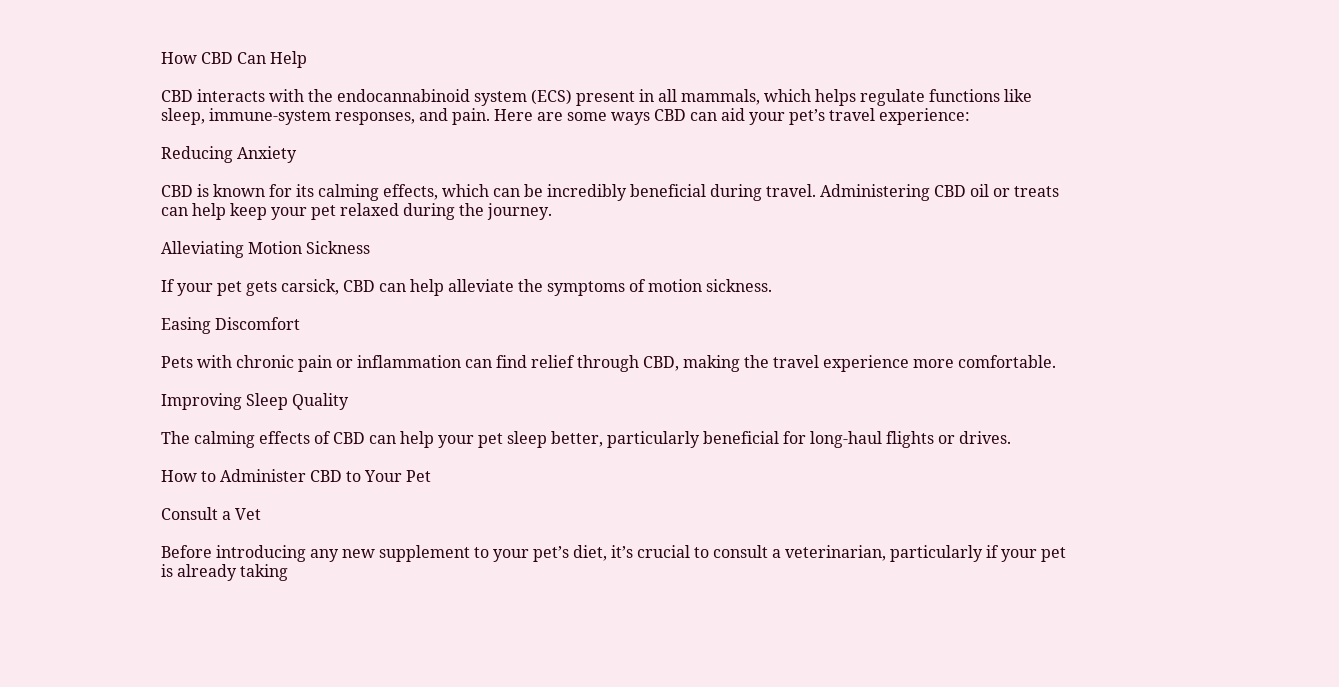How CBD Can Help

CBD interacts with the endocannabinoid system (ECS) present in all mammals, which helps regulate functions like sleep, immune-system responses, and pain. Here are some ways CBD can aid your pet’s travel experience:

Reducing Anxiety

CBD is known for its calming effects, which can be incredibly beneficial during travel. Administering CBD oil or treats can help keep your pet relaxed during the journey.

Alleviating Motion Sickness

If your pet gets carsick, CBD can help alleviate the symptoms of motion sickness.

Easing Discomfort

Pets with chronic pain or inflammation can find relief through CBD, making the travel experience more comfortable.

Improving Sleep Quality

The calming effects of CBD can help your pet sleep better, particularly beneficial for long-haul flights or drives.

How to Administer CBD to Your Pet

Consult a Vet

Before introducing any new supplement to your pet’s diet, it’s crucial to consult a veterinarian, particularly if your pet is already taking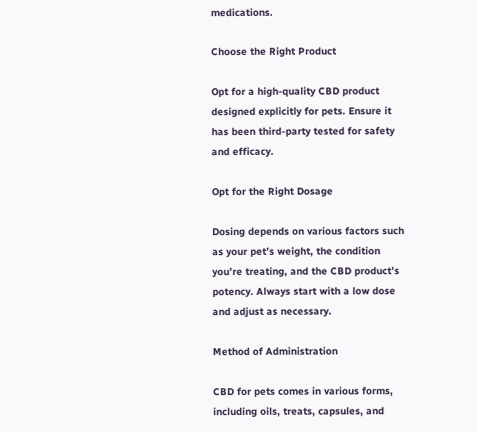medications.

Choose the Right Product

Opt for a high-quality CBD product designed explicitly for pets. Ensure it has been third-party tested for safety and efficacy.

Opt for the Right Dosage

Dosing depends on various factors such as your pet’s weight, the condition you’re treating, and the CBD product’s potency. Always start with a low dose and adjust as necessary.

Method of Administration

CBD for pets comes in various forms, including oils, treats, capsules, and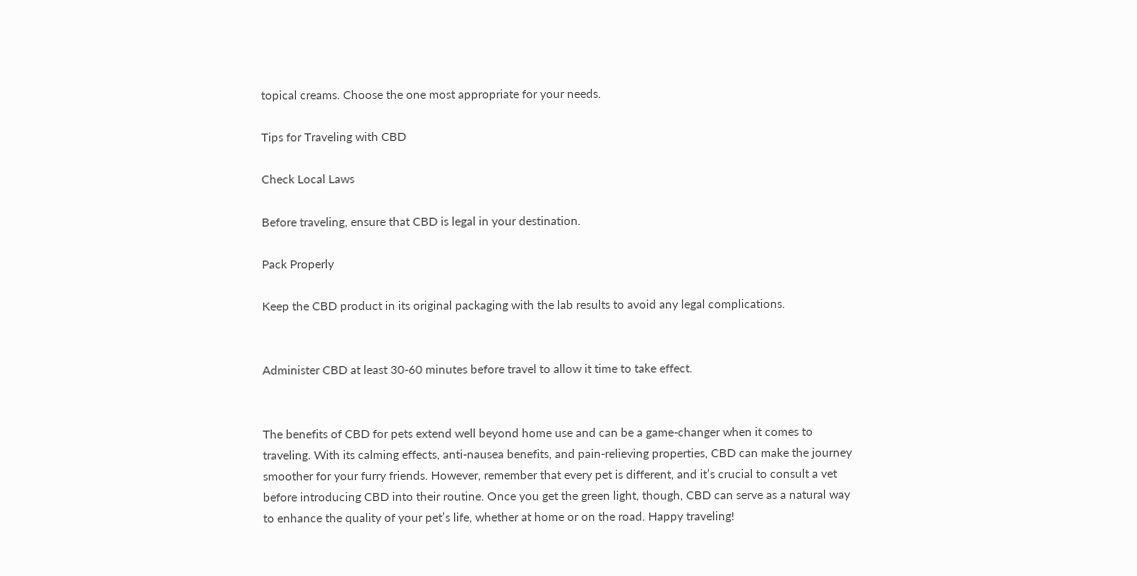topical creams. Choose the one most appropriate for your needs.

Tips for Traveling with CBD

Check Local Laws

Before traveling, ensure that CBD is legal in your destination.

Pack Properly

Keep the CBD product in its original packaging with the lab results to avoid any legal complications.


Administer CBD at least 30-60 minutes before travel to allow it time to take effect.


The benefits of CBD for pets extend well beyond home use and can be a game-changer when it comes to traveling. With its calming effects, anti-nausea benefits, and pain-relieving properties, CBD can make the journey smoother for your furry friends. However, remember that every pet is different, and it’s crucial to consult a vet before introducing CBD into their routine. Once you get the green light, though, CBD can serve as a natural way to enhance the quality of your pet’s life, whether at home or on the road. Happy traveling!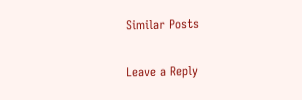Similar Posts

Leave a Reply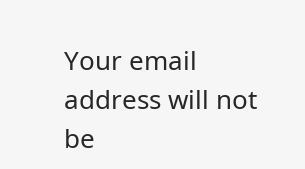Your email address will not be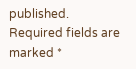published. Required fields are marked *